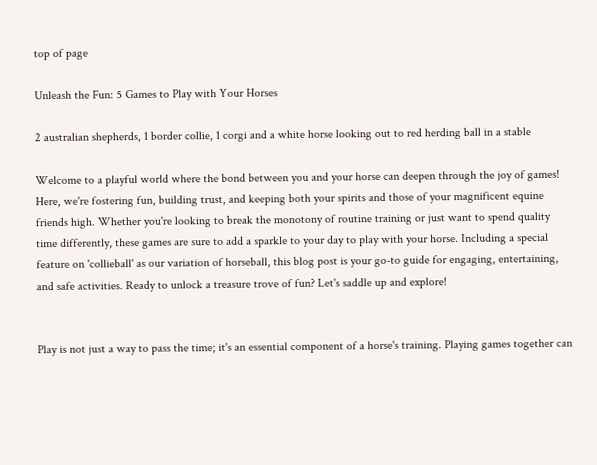top of page

Unleash the Fun: 5 Games to Play with Your Horses

2 australian shepherds, 1 border collie, 1 corgi and a white horse looking out to red herding ball in a stable

Welcome to a playful world where the bond between you and your horse can deepen through the joy of games! Here, we're fostering fun, building trust, and keeping both your spirits and those of your magnificent equine friends high. Whether you're looking to break the monotony of routine training or just want to spend quality time differently, these games are sure to add a sparkle to your day to play with your horse. Including a special feature on 'collieball' as our variation of horseball, this blog post is your go-to guide for engaging, entertaining, and safe activities. Ready to unlock a treasure trove of fun? Let's saddle up and explore!


Play is not just a way to pass the time; it's an essential component of a horse's training. Playing games together can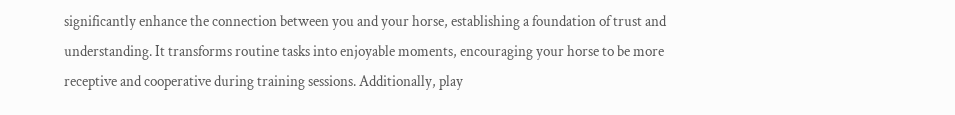significantly enhance the connection between you and your horse, establishing a foundation of trust and understanding. It transforms routine tasks into enjoyable moments, encouraging your horse to be more receptive and cooperative during training sessions. Additionally, play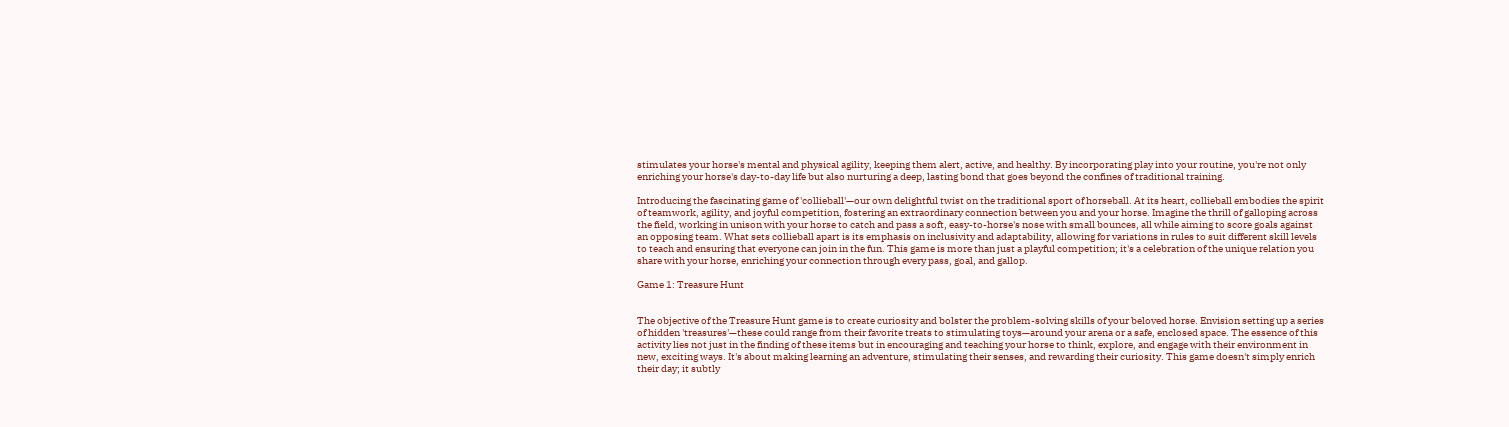stimulates your horse's mental and physical agility, keeping them alert, active, and healthy. By incorporating play into your routine, you're not only enriching your horse's day-to-day life but also nurturing a deep, lasting bond that goes beyond the confines of traditional training.

Introducing the fascinating game of 'collieball'—our own delightful twist on the traditional sport of horseball. At its heart, collieball embodies the spirit of teamwork, agility, and joyful competition, fostering an extraordinary connection between you and your horse. Imagine the thrill of galloping across the field, working in unison with your horse to catch and pass a soft, easy-to-horse's nose with small bounces, all while aiming to score goals against an opposing team. What sets collieball apart is its emphasis on inclusivity and adaptability, allowing for variations in rules to suit different skill levels to teach and ensuring that everyone can join in the fun. This game is more than just a playful competition; it's a celebration of the unique relation you share with your horse, enriching your connection through every pass, goal, and gallop.

Game 1: Treasure Hunt


The objective of the Treasure Hunt game is to create curiosity and bolster the problem-solving skills of your beloved horse. Envision setting up a series of hidden 'treasures'—these could range from their favorite treats to stimulating toys—around your arena or a safe, enclosed space. The essence of this activity lies not just in the finding of these items but in encouraging and teaching your horse to think, explore, and engage with their environment in new, exciting ways. It's about making learning an adventure, stimulating their senses, and rewarding their curiosity. This game doesn't simply enrich their day; it subtly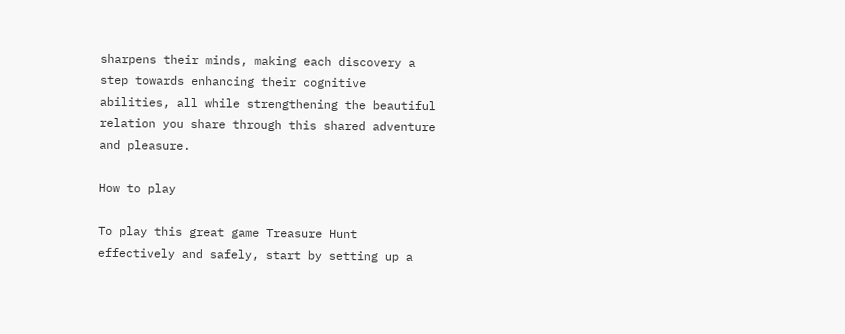sharpens their minds, making each discovery a step towards enhancing their cognitive abilities, all while strengthening the beautiful relation you share through this shared adventure and pleasure.

How to play

To play this great game Treasure Hunt effectively and safely, start by setting up a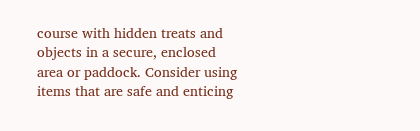course with hidden treats and objects in a secure, enclosed area or paddock. Consider using items that are safe and enticing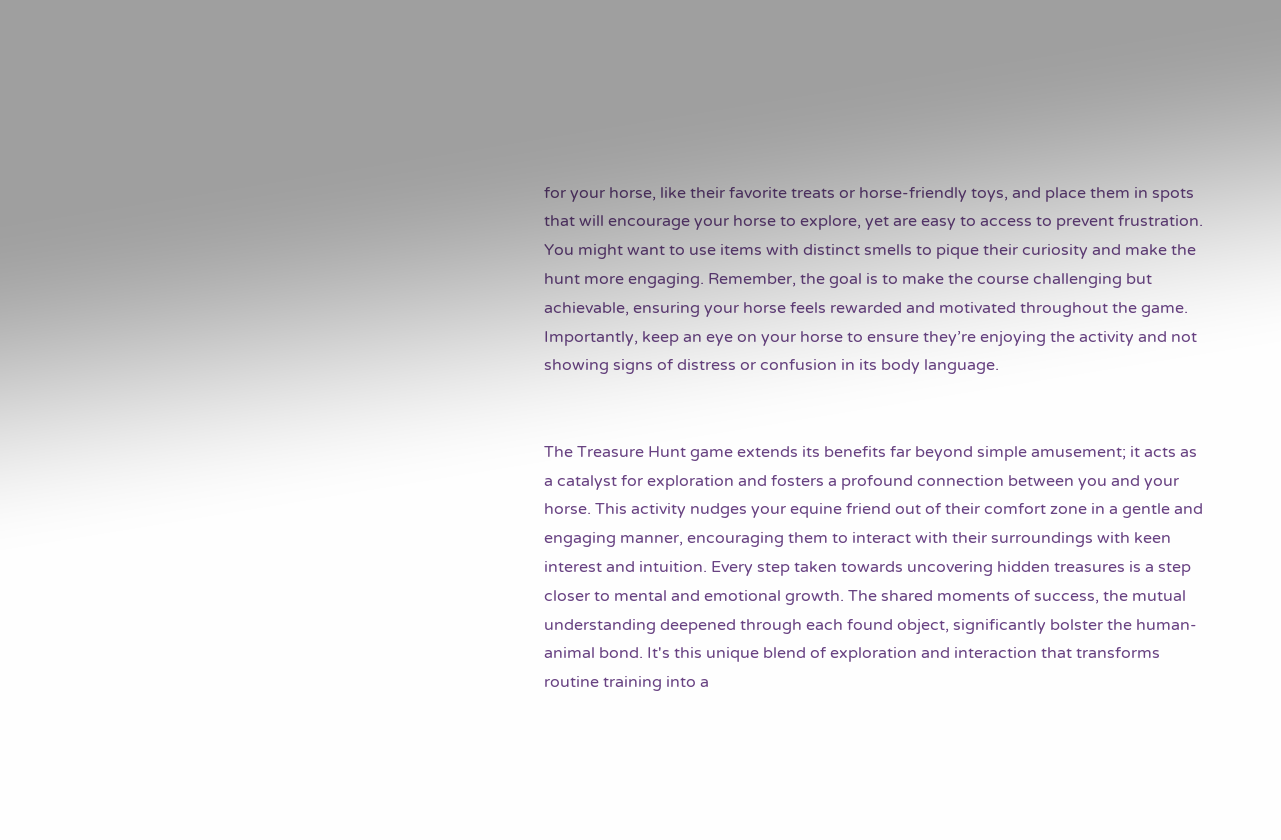for your horse, like their favorite treats or horse-friendly toys, and place them in spots that will encourage your horse to explore, yet are easy to access to prevent frustration. You might want to use items with distinct smells to pique their curiosity and make the hunt more engaging. Remember, the goal is to make the course challenging but achievable, ensuring your horse feels rewarded and motivated throughout the game. Importantly, keep an eye on your horse to ensure they’re enjoying the activity and not showing signs of distress or confusion in its body language.


The Treasure Hunt game extends its benefits far beyond simple amusement; it acts as a catalyst for exploration and fosters a profound connection between you and your horse. This activity nudges your equine friend out of their comfort zone in a gentle and engaging manner, encouraging them to interact with their surroundings with keen interest and intuition. Every step taken towards uncovering hidden treasures is a step closer to mental and emotional growth. The shared moments of success, the mutual understanding deepened through each found object, significantly bolster the human-animal bond. It's this unique blend of exploration and interaction that transforms routine training into a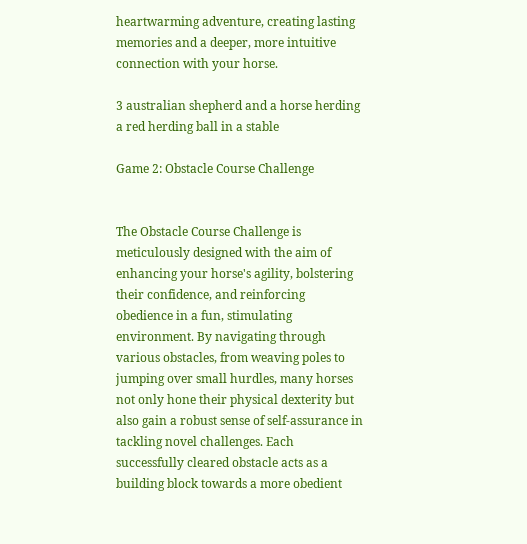heartwarming adventure, creating lasting memories and a deeper, more intuitive connection with your horse.

3 australian shepherd and a horse herding a red herding ball in a stable

Game 2: Obstacle Course Challenge


The Obstacle Course Challenge is meticulously designed with the aim of enhancing your horse's agility, bolstering their confidence, and reinforcing obedience in a fun, stimulating environment. By navigating through various obstacles, from weaving poles to jumping over small hurdles, many horses not only hone their physical dexterity but also gain a robust sense of self-assurance in tackling novel challenges. Each successfully cleared obstacle acts as a building block towards a more obedient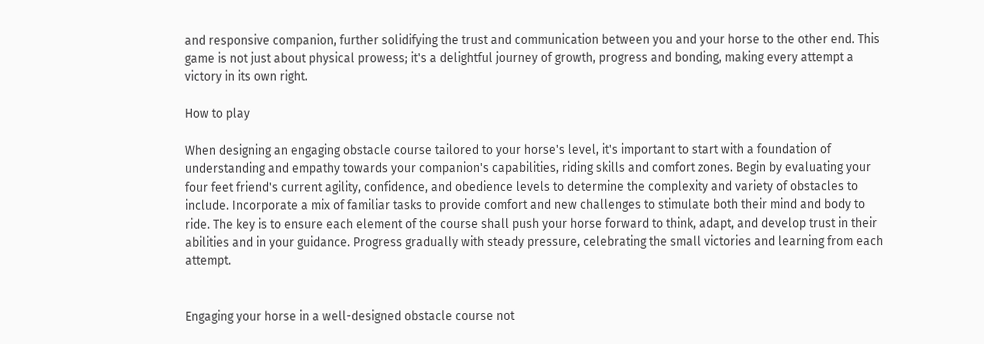and responsive companion, further solidifying the trust and communication between you and your horse to the other end. This game is not just about physical prowess; it's a delightful journey of growth, progress and bonding, making every attempt a victory in its own right.

How to play

When designing an engaging obstacle course tailored to your horse's level, it's important to start with a foundation of understanding and empathy towards your companion's capabilities, riding skills and comfort zones. Begin by evaluating your four feet friend's current agility, confidence, and obedience levels to determine the complexity and variety of obstacles to include. Incorporate a mix of familiar tasks to provide comfort and new challenges to stimulate both their mind and body to ride. The key is to ensure each element of the course shall push your horse forward to think, adapt, and develop trust in their abilities and in your guidance. Progress gradually with steady pressure, celebrating the small victories and learning from each attempt.


Engaging your horse in a well-designed obstacle course not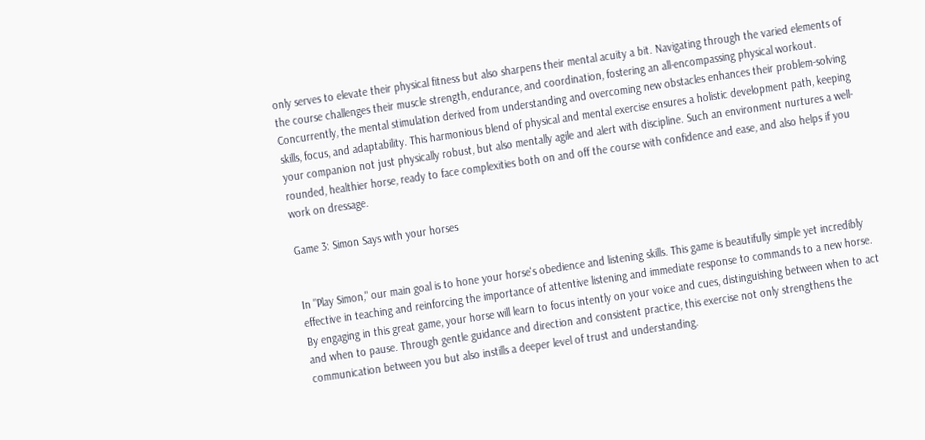only serves to elevate their physical fitness but also sharpens their mental acuity a bit. Navigating through the varied elements of the course challenges their muscle strength, endurance, and coordination, fostering an all-encompassing physical workout. Concurrently, the mental stimulation derived from understanding and overcoming new obstacles enhances their problem-solving skills, focus, and adaptability. This harmonious blend of physical and mental exercise ensures a holistic development path, keeping your companion not just physically robust, but also mentally agile and alert with discipline. Such an environment nurtures a well-rounded, healthier horse, ready to face complexities both on and off the course with confidence and ease, and also helps if you work on dressage.

Game 3: Simon Says wıth your horses


In "Play Simon," our main goal is to hone your horse's obedience and listening skills. This game is beautifully simple yet incredibly effective in teaching and reinforcing the importance of attentive listening and immediate response to commands to a new horse. By engaging in this great game, your horse will learn to focus intently on your voice and cues, distinguishing between when to act and when to pause. Through gentle guidance and direction and consistent practice, this exercise not only strengthens the communication between you but also instills a deeper level of trust and understanding.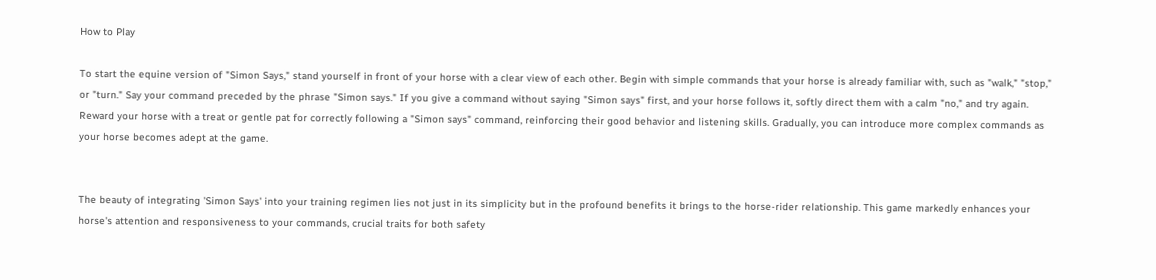How to Play

To start the equine version of "Simon Says," stand yourself in front of your horse with a clear view of each other. Begin with simple commands that your horse is already familiar with, such as "walk," "stop," or "turn." Say your command preceded by the phrase "Simon says." If you give a command without saying "Simon says" first, and your horse follows it, softly direct them with a calm "no," and try again. Reward your horse with a treat or gentle pat for correctly following a "Simon says" command, reinforcing their good behavior and listening skills. Gradually, you can introduce more complex commands as your horse becomes adept at the game.


The beauty of integrating 'Simon Says' into your training regimen lies not just in its simplicity but in the profound benefits it brings to the horse-rider relationship. This game markedly enhances your horse's attention and responsiveness to your commands, crucial traits for both safety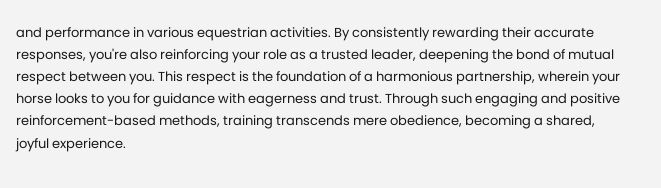and performance in various equestrian activities. By consistently rewarding their accurate responses, you're also reinforcing your role as a trusted leader, deepening the bond of mutual respect between you. This respect is the foundation of a harmonious partnership, wherein your horse looks to you for guidance with eagerness and trust. Through such engaging and positive reinforcement-based methods, training transcends mere obedience, becoming a shared, joyful experience.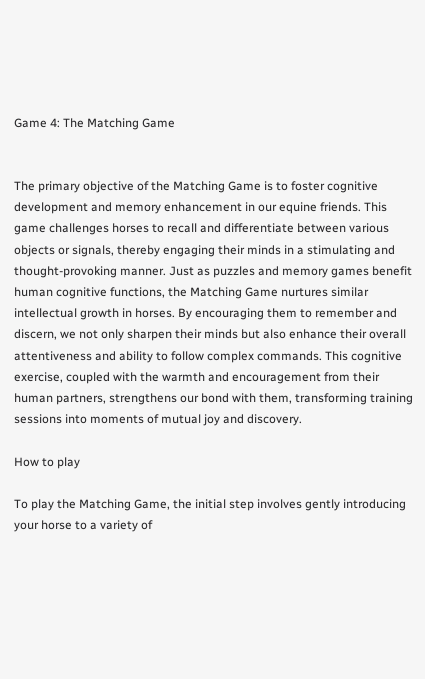Game 4: The Matching Game


The primary objective of the Matching Game is to foster cognitive development and memory enhancement in our equine friends. This game challenges horses to recall and differentiate between various objects or signals, thereby engaging their minds in a stimulating and thought-provoking manner. Just as puzzles and memory games benefit human cognitive functions, the Matching Game nurtures similar intellectual growth in horses. By encouraging them to remember and discern, we not only sharpen their minds but also enhance their overall attentiveness and ability to follow complex commands. This cognitive exercise, coupled with the warmth and encouragement from their human partners, strengthens our bond with them, transforming training sessions into moments of mutual joy and discovery.

How to play

To play the Matching Game, the initial step involves gently introducing your horse to a variety of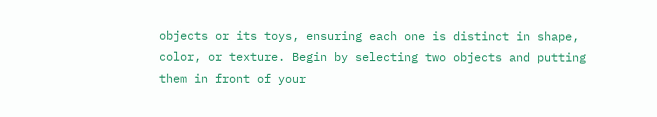objects or its toys, ensuring each one is distinct in shape, color, or texture. Begin by selecting two objects and putting them in front of your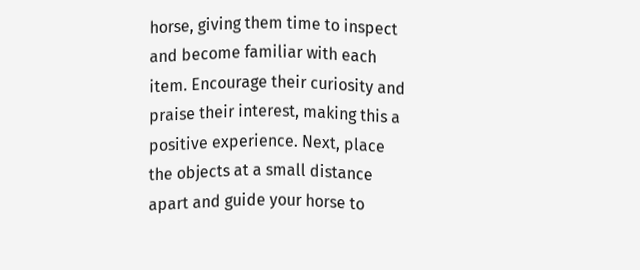horse, giving them time to inspect and become familiar with each item. Encourage their curiosity and praise their interest, making this a positive experience. Next, place the objects at a small distance apart and guide your horse to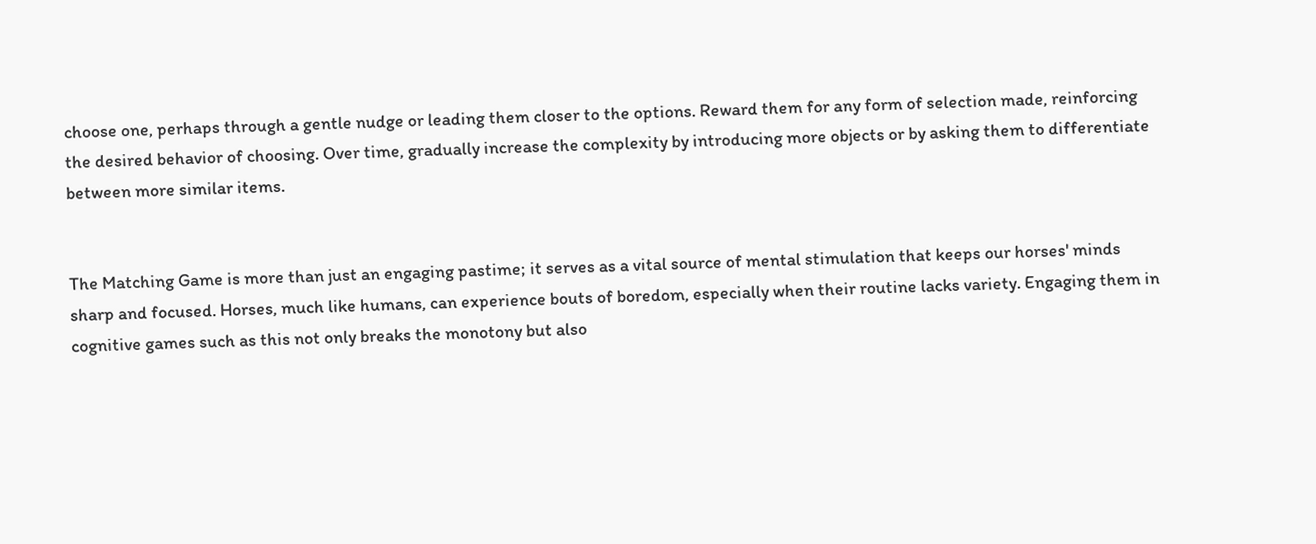choose one, perhaps through a gentle nudge or leading them closer to the options. Reward them for any form of selection made, reinforcing the desired behavior of choosing. Over time, gradually increase the complexity by introducing more objects or by asking them to differentiate between more similar items.


The Matching Game is more than just an engaging pastime; it serves as a vital source of mental stimulation that keeps our horses' minds sharp and focused. Horses, much like humans, can experience bouts of boredom, especially when their routine lacks variety. Engaging them in cognitive games such as this not only breaks the monotony but also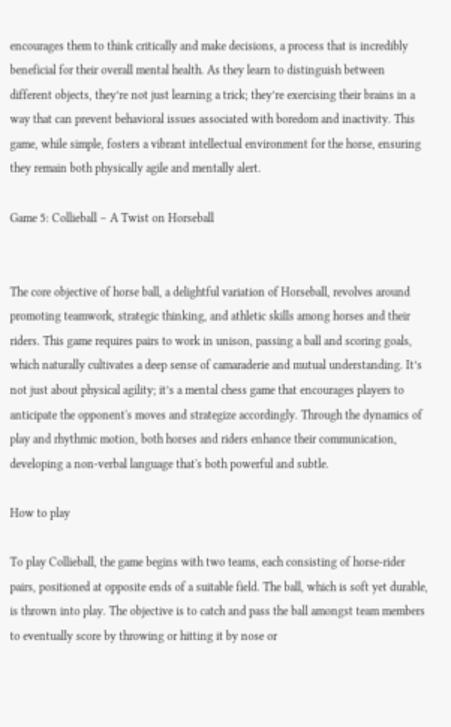encourages them to think critically and make decisions, a process that is incredibly beneficial for their overall mental health. As they learn to distinguish between different objects, they’re not just learning a trick; they’re exercising their brains in a way that can prevent behavioral issues associated with boredom and inactivity. This game, while simple, fosters a vibrant intellectual environment for the horse, ensuring they remain both physically agile and mentally alert.

Game 5: Collieball – A Twist on Horseball


The core objective of horse ball, a delightful variation of Horseball, revolves around promoting teamwork, strategic thinking, and athletic skills among horses and their riders. This game requires pairs to work in unison, passing a ball and scoring goals, which naturally cultivates a deep sense of camaraderie and mutual understanding. It’s not just about physical agility; it’s a mental chess game that encourages players to anticipate the opponent's moves and strategize accordingly. Through the dynamics of play and rhythmic motion, both horses and riders enhance their communication, developing a non-verbal language that's both powerful and subtle.

How to play

To play Collieball, the game begins with two teams, each consisting of horse-rider pairs, positioned at opposite ends of a suitable field. The ball, which is soft yet durable, is thrown into play. The objective is to catch and pass the ball amongst team members to eventually score by throwing or hitting it by nose or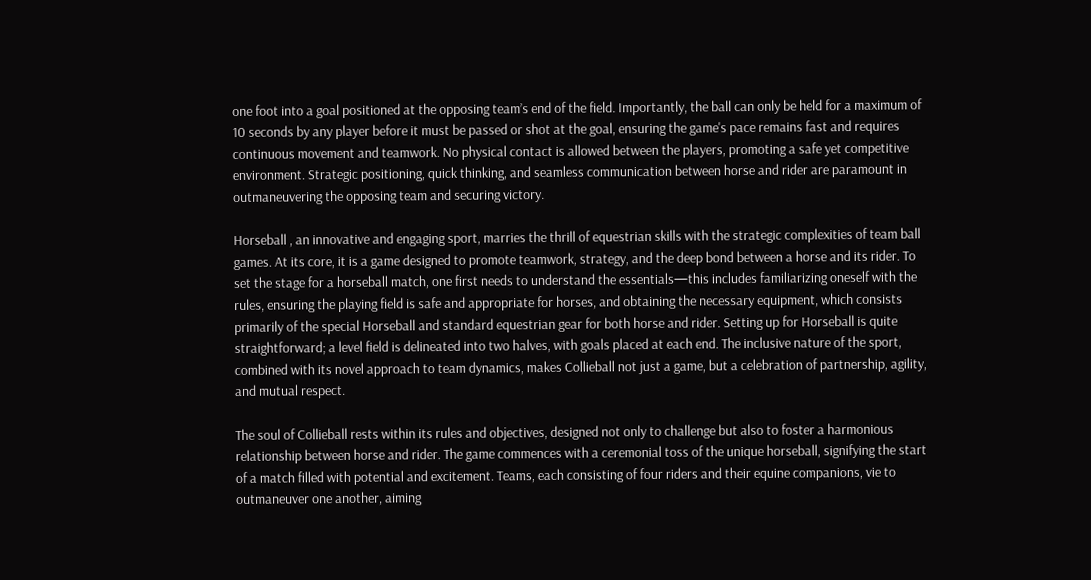one foot into a goal positioned at the opposing team’s end of the field. Importantly, the ball can only be held for a maximum of 10 seconds by any player before it must be passed or shot at the goal, ensuring the game's pace remains fast and requires continuous movement and teamwork. No physical contact is allowed between the players, promoting a safe yet competitive environment. Strategic positioning, quick thinking, and seamless communication between horse and rider are paramount in outmaneuvering the opposing team and securing victory.

Horseball , an innovative and engaging sport, marries the thrill of equestrian skills with the strategic complexities of team ball games. At its core, it is a game designed to promote teamwork, strategy, and the deep bond between a horse and its rider. To set the stage for a horseball match, one first needs to understand the essentials—this includes familiarizing oneself with the rules, ensuring the playing field is safe and appropriate for horses, and obtaining the necessary equipment, which consists primarily of the special Horseball and standard equestrian gear for both horse and rider. Setting up for Horseball is quite straightforward; a level field is delineated into two halves, with goals placed at each end. The inclusive nature of the sport, combined with its novel approach to team dynamics, makes Collieball not just a game, but a celebration of partnership, agility, and mutual respect.

The soul of Collieball rests within its rules and objectives, designed not only to challenge but also to foster a harmonious relationship between horse and rider. The game commences with a ceremonial toss of the unique horseball, signifying the start of a match filled with potential and excitement. Teams, each consisting of four riders and their equine companions, vie to outmaneuver one another, aiming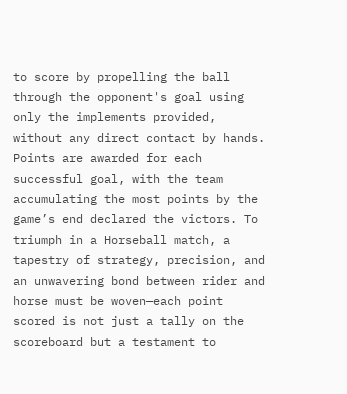to score by propelling the ball through the opponent's goal using only the implements provided, without any direct contact by hands. Points are awarded for each successful goal, with the team accumulating the most points by the game’s end declared the victors. To triumph in a Horseball match, a tapestry of strategy, precision, and an unwavering bond between rider and horse must be woven—each point scored is not just a tally on the scoreboard but a testament to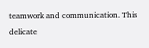teamwork and communication. This delicate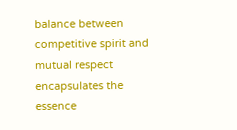balance between competitive spirit and mutual respect encapsulates the essence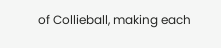of Collieball, making each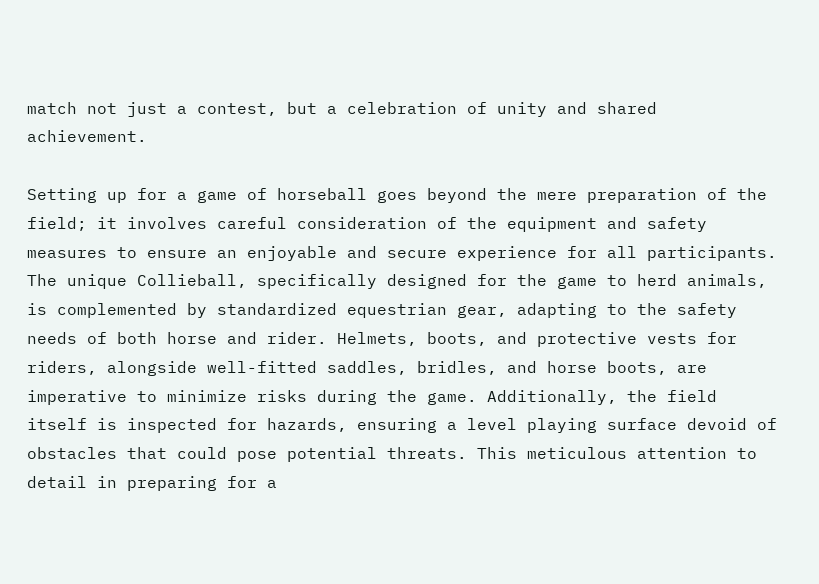match not just a contest, but a celebration of unity and shared achievement.

Setting up for a game of horseball goes beyond the mere preparation of the field; it involves careful consideration of the equipment and safety measures to ensure an enjoyable and secure experience for all participants. The unique Collieball, specifically designed for the game to herd animals, is complemented by standardized equestrian gear, adapting to the safety needs of both horse and rider. Helmets, boots, and protective vests for riders, alongside well-fitted saddles, bridles, and horse boots, are imperative to minimize risks during the game. Additionally, the field itself is inspected for hazards, ensuring a level playing surface devoid of obstacles that could pose potential threats. This meticulous attention to detail in preparing for a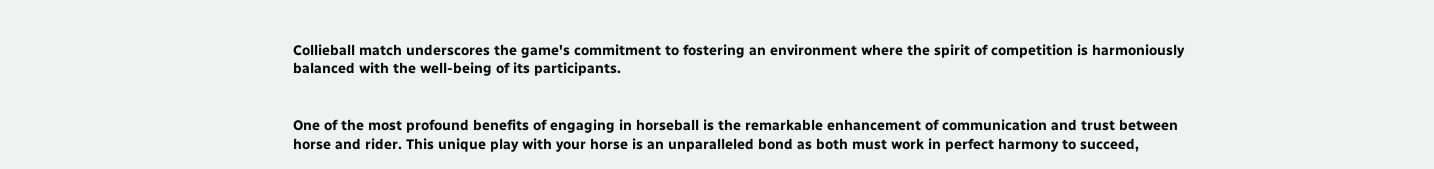Collieball match underscores the game's commitment to fostering an environment where the spirit of competition is harmoniously balanced with the well-being of its participants.


One of the most profound benefits of engaging in horseball is the remarkable enhancement of communication and trust between horse and rider. This unique play with your horse is an unparalleled bond as both must work in perfect harmony to succeed,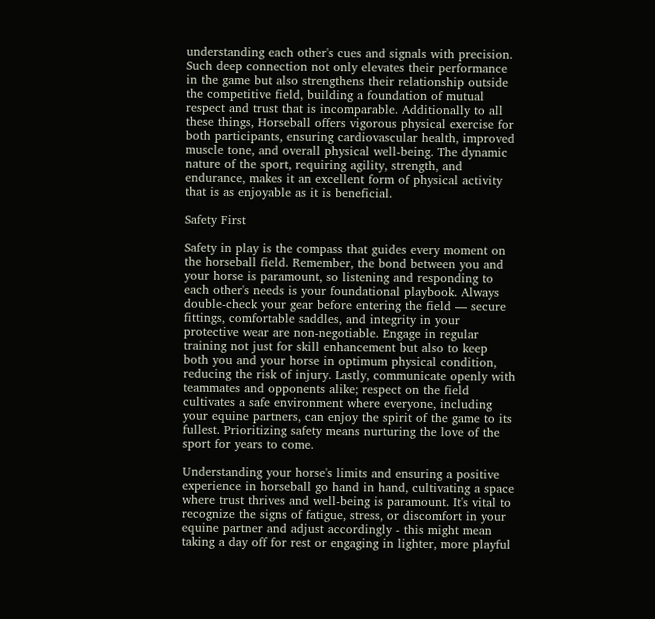understanding each other's cues and signals with precision. Such deep connection not only elevates their performance in the game but also strengthens their relationship outside the competitive field, building a foundation of mutual respect and trust that is incomparable. Additionally to all these things, Horseball offers vigorous physical exercise for both participants, ensuring cardiovascular health, improved muscle tone, and overall physical well-being. The dynamic nature of the sport, requiring agility, strength, and endurance, makes it an excellent form of physical activity that is as enjoyable as it is beneficial.

Safety First

Safety in play is the compass that guides every moment on the horseball field. Remember, the bond between you and your horse is paramount, so listening and responding to each other's needs is your foundational playbook. Always double-check your gear before entering the field — secure fittings, comfortable saddles, and integrity in your protective wear are non-negotiable. Engage in regular training not just for skill enhancement but also to keep both you and your horse in optimum physical condition, reducing the risk of injury. Lastly, communicate openly with teammates and opponents alike; respect on the field cultivates a safe environment where everyone, including your equine partners, can enjoy the spirit of the game to its fullest. Prioritizing safety means nurturing the love of the sport for years to come.

Understanding your horse's limits and ensuring a positive experience in horseball go hand in hand, cultivating a space where trust thrives and well-being is paramount. It's vital to recognize the signs of fatigue, stress, or discomfort in your equine partner and adjust accordingly - this might mean taking a day off for rest or engaging in lighter, more playful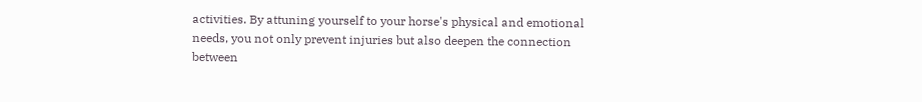activities. By attuning yourself to your horse's physical and emotional needs, you not only prevent injuries but also deepen the connection between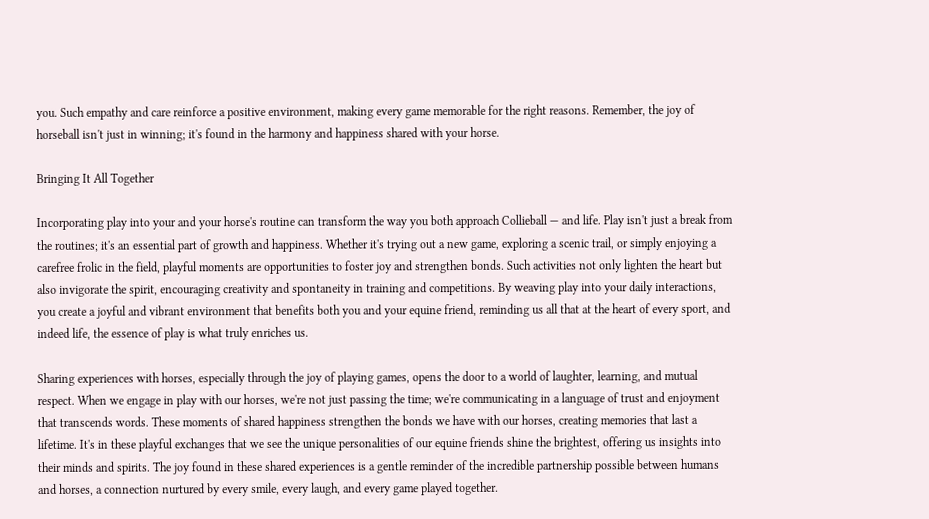you. Such empathy and care reinforce a positive environment, making every game memorable for the right reasons. Remember, the joy of horseball isn't just in winning; it's found in the harmony and happiness shared with your horse.

Bringing It All Together

Incorporating play into your and your horse's routine can transform the way you both approach Collieball — and life. Play isn't just a break from the routines; it's an essential part of growth and happiness. Whether it's trying out a new game, exploring a scenic trail, or simply enjoying a carefree frolic in the field, playful moments are opportunities to foster joy and strengthen bonds. Such activities not only lighten the heart but also invigorate the spirit, encouraging creativity and spontaneity in training and competitions. By weaving play into your daily interactions, you create a joyful and vibrant environment that benefits both you and your equine friend, reminding us all that at the heart of every sport, and indeed life, the essence of play is what truly enriches us.

Sharing experiences with horses, especially through the joy of playing games, opens the door to a world of laughter, learning, and mutual respect. When we engage in play with our horses, we're not just passing the time; we're communicating in a language of trust and enjoyment that transcends words. These moments of shared happiness strengthen the bonds we have with our horses, creating memories that last a lifetime. It's in these playful exchanges that we see the unique personalities of our equine friends shine the brightest, offering us insights into their minds and spirits. The joy found in these shared experiences is a gentle reminder of the incredible partnership possible between humans and horses, a connection nurtured by every smile, every laugh, and every game played together.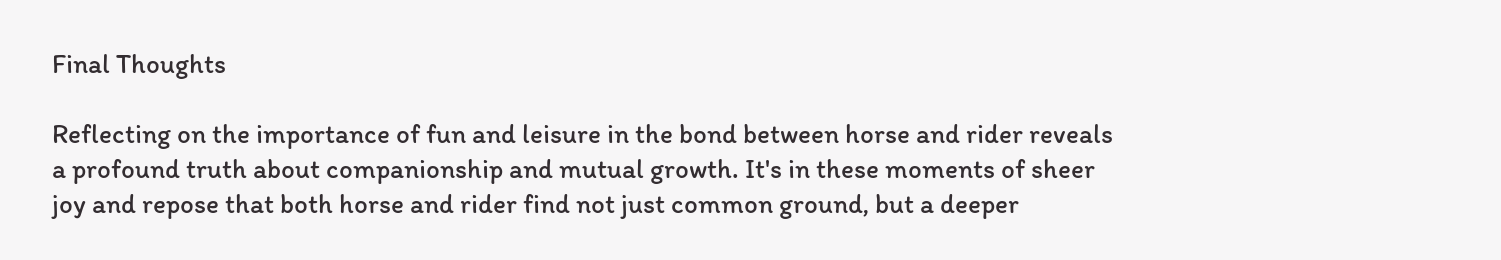Final Thoughts

Reflecting on the importance of fun and leisure in the bond between horse and rider reveals a profound truth about companionship and mutual growth. It's in these moments of sheer joy and repose that both horse and rider find not just common ground, but a deeper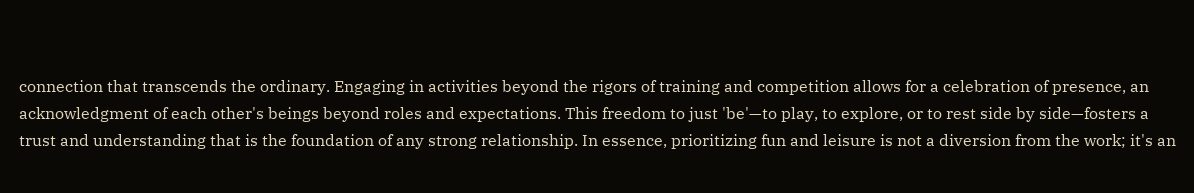connection that transcends the ordinary. Engaging in activities beyond the rigors of training and competition allows for a celebration of presence, an acknowledgment of each other's beings beyond roles and expectations. This freedom to just 'be'—to play, to explore, or to rest side by side—fosters a trust and understanding that is the foundation of any strong relationship. In essence, prioritizing fun and leisure is not a diversion from the work; it's an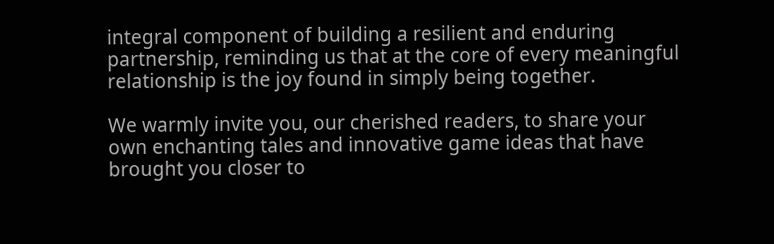integral component of building a resilient and enduring partnership, reminding us that at the core of every meaningful relationship is the joy found in simply being together.

We warmly invite you, our cherished readers, to share your own enchanting tales and innovative game ideas that have brought you closer to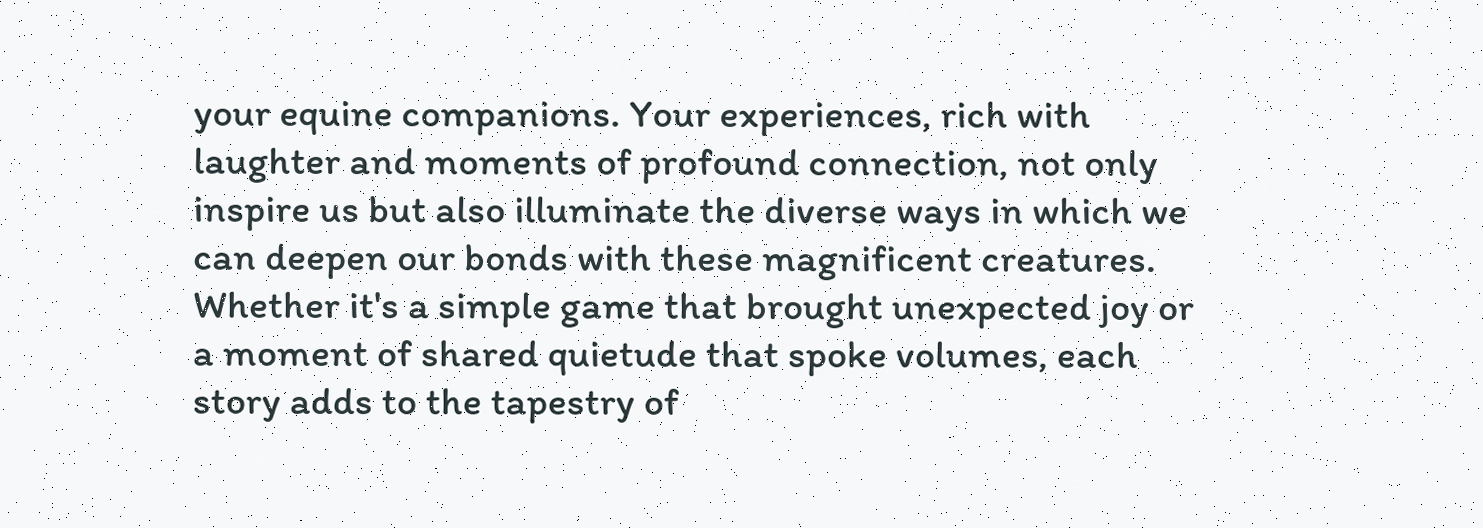your equine companions. Your experiences, rich with laughter and moments of profound connection, not only inspire us but also illuminate the diverse ways in which we can deepen our bonds with these magnificent creatures. Whether it's a simple game that brought unexpected joy or a moment of shared quietude that spoke volumes, each story adds to the tapestry of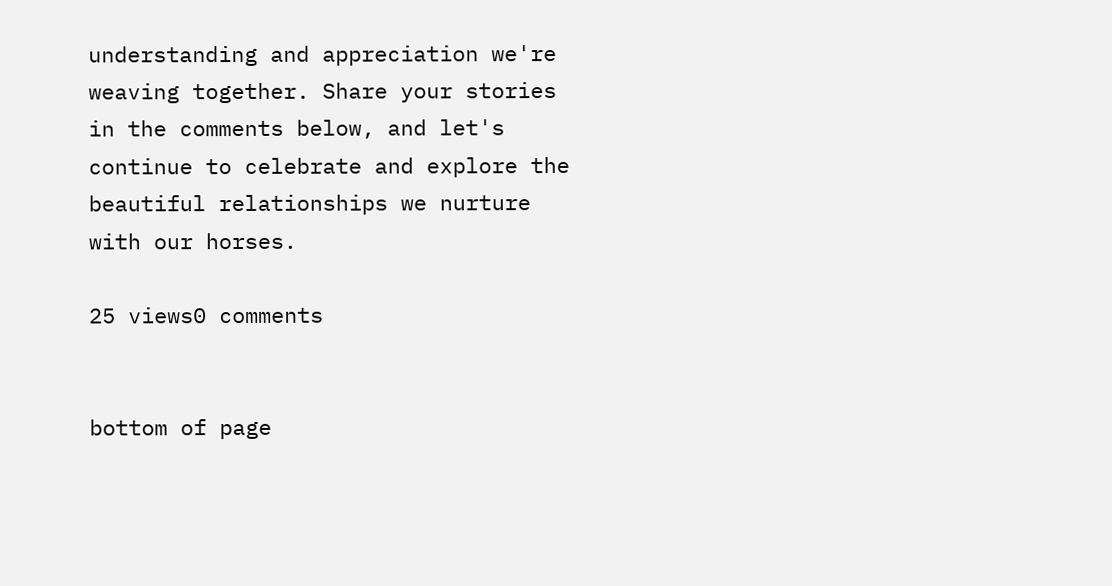understanding and appreciation we're weaving together. Share your stories in the comments below, and let's continue to celebrate and explore the beautiful relationships we nurture with our horses.

25 views0 comments


bottom of page